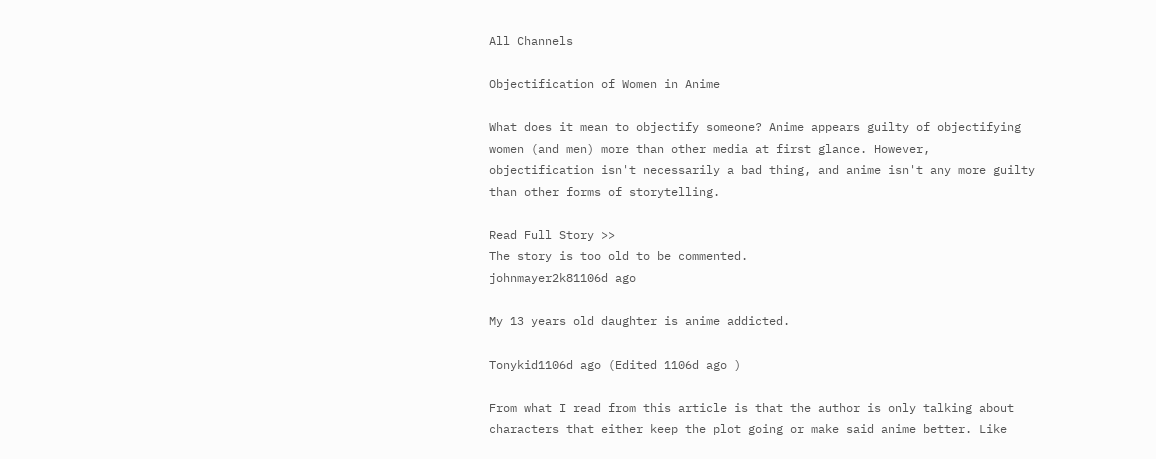All Channels

Objectification of Women in Anime

What does it mean to objectify someone? Anime appears guilty of objectifying women (and men) more than other media at first glance. However, objectification isn't necessarily a bad thing, and anime isn't any more guilty than other forms of storytelling.

Read Full Story >>
The story is too old to be commented.
johnmayer2k81106d ago

My 13 years old daughter is anime addicted.

Tonykid1106d ago (Edited 1106d ago )

From what I read from this article is that the author is only talking about characters that either keep the plot going or make said anime better. Like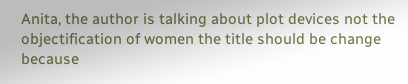Anita, the author is talking about plot devices not the objectification of women the title should be change because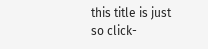this title is just so click-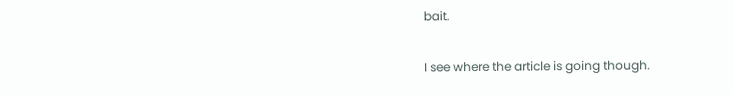bait.

I see where the article is going though.